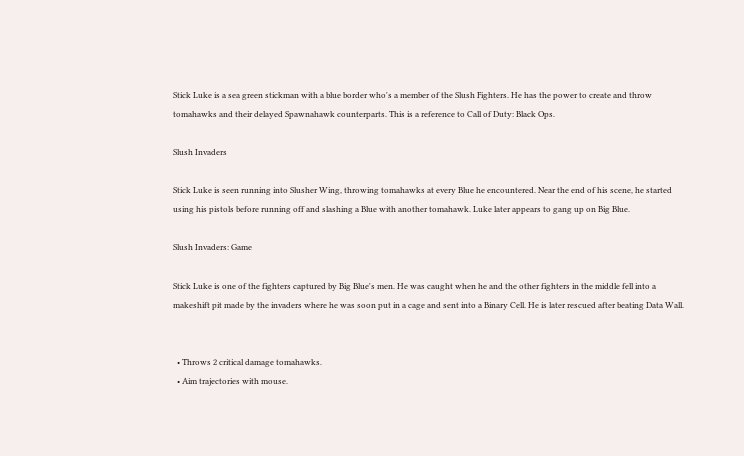Stick Luke is a sea green stickman with a blue border who's a member of the Slush Fighters. He has the power to create and throw tomahawks and their delayed Spawnahawk counterparts. This is a reference to Call of Duty: Black Ops.

Slush Invaders

Stick Luke is seen running into Slusher Wing, throwing tomahawks at every Blue he encountered. Near the end of his scene, he started using his pistols before running off and slashing a Blue with another tomahawk. Luke later appears to gang up on Big Blue.

Slush Invaders: Game

Stick Luke is one of the fighters captured by Big Blue's men. He was caught when he and the other fighters in the middle fell into a makeshift pit made by the invaders where he was soon put in a cage and sent into a Binary Cell. He is later rescued after beating Data Wall.


  • Throws 2 critical damage tomahawks.
  • Aim trajectories with mouse.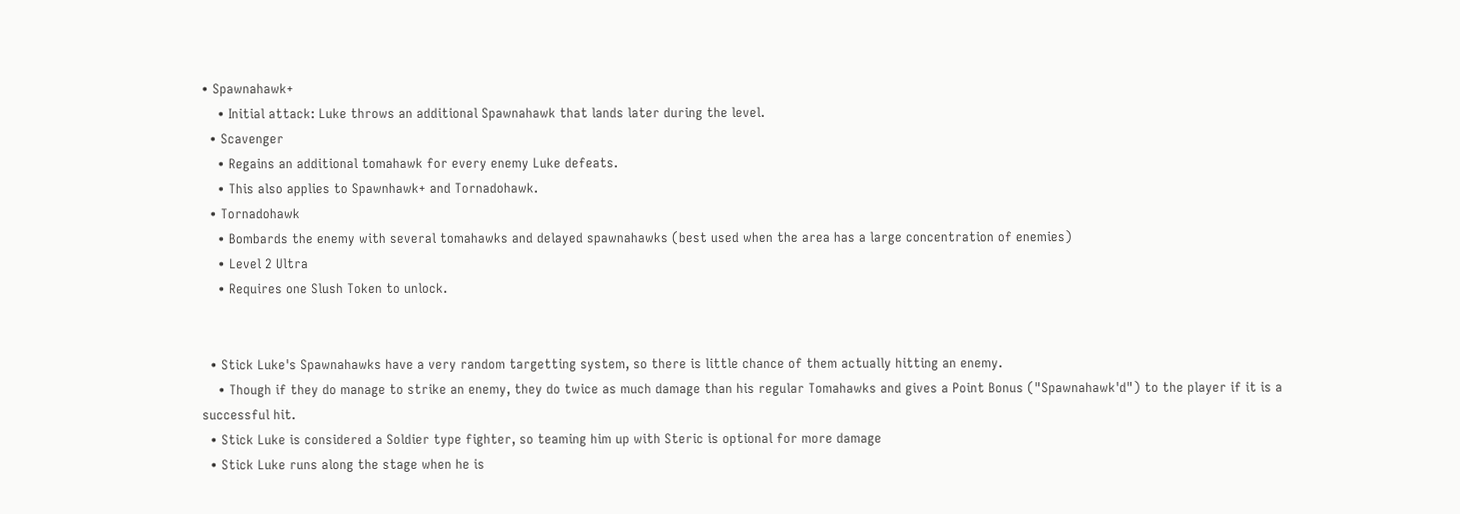• Spawnahawk+
    • Initial attack: Luke throws an additional Spawnahawk that lands later during the level.
  • Scavenger
    • Regains an additional tomahawk for every enemy Luke defeats.
    • This also applies to Spawnhawk+ and Tornadohawk.
  • Tornadohawk
    • Bombards the enemy with several tomahawks and delayed spawnahawks (best used when the area has a large concentration of enemies)
    • Level 2 Ultra
    • Requires one Slush Token to unlock.


  • Stick Luke's Spawnahawks have a very random targetting system, so there is little chance of them actually hitting an enemy.
    • Though if they do manage to strike an enemy, they do twice as much damage than his regular Tomahawks and gives a Point Bonus ("Spawnahawk'd") to the player if it is a successful hit.
  • Stick Luke is considered a Soldier type fighter, so teaming him up with Steric is optional for more damage
  • Stick Luke runs along the stage when he is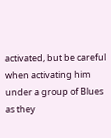activated, but be careful when activating him under a group of Blues as they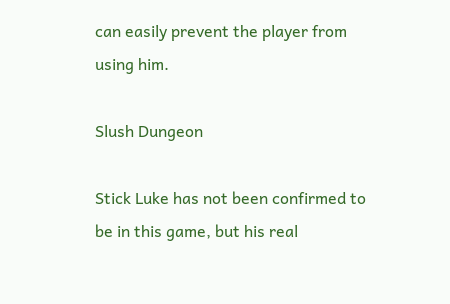can easily prevent the player from using him.

Slush Dungeon

Stick Luke has not been confirmed to be in this game, but his real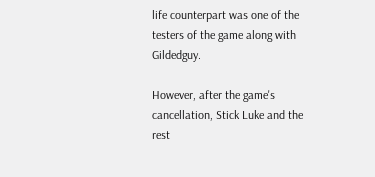life counterpart was one of the testers of the game along with Gildedguy.

However, after the game's cancellation, Stick Luke and the rest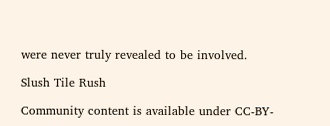were never truly revealed to be involved.

Slush Tile Rush

Community content is available under CC-BY-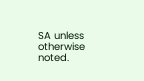SA unless otherwise noted.